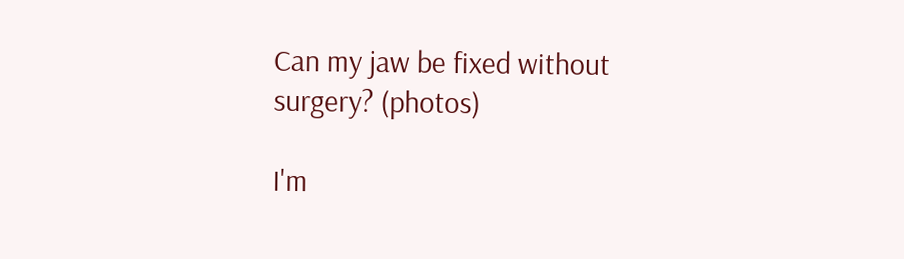Can my jaw be fixed without surgery? (photos)

I'm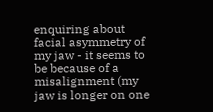enquiring about facial asymmetry of my jaw - it seems to be because of a misalignment (my jaw is longer on one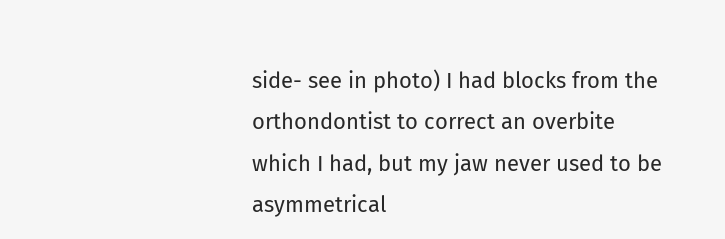side- see in photo) I had blocks from the orthondontist to correct an overbite which I had, but my jaw never used to be asymmetrical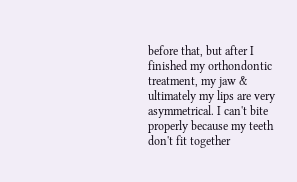before that, but after I finished my orthondontic treatment, my jaw & ultimately my lips are very asymmetrical. I can't bite properly because my teeth don't fit together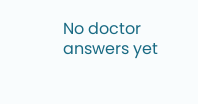No doctor answers yet